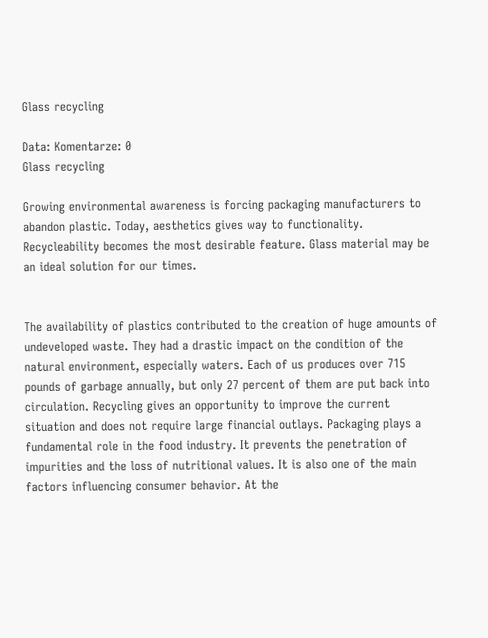Glass recycling

Data: Komentarze: 0
Glass recycling

Growing environmental awareness is forcing packaging manufacturers to abandon plastic. Today, aesthetics gives way to functionality. Recycleability becomes the most desirable feature. Glass material may be an ideal solution for our times.


The availability of plastics contributed to the creation of huge amounts of undeveloped waste. They had a drastic impact on the condition of the natural environment, especially waters. Each of us produces over 715 pounds of garbage annually, but only 27 percent of them are put back into circulation. Recycling gives an opportunity to improve the current situation and does not require large financial outlays. Packaging plays a fundamental role in the food industry. It prevents the penetration of impurities and the loss of nutritional values. It is also one of the main factors influencing consumer behavior. At the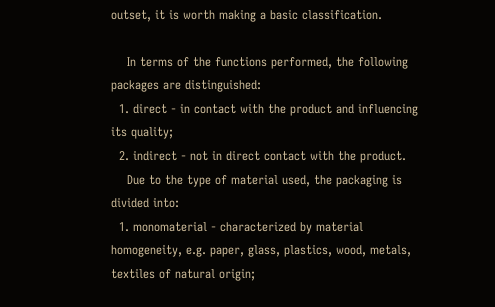outset, it is worth making a basic classification.

    In terms of the functions performed, the following packages are distinguished:
  1. direct - in contact with the product and influencing its quality;
  2. indirect - not in direct contact with the product.
    Due to the type of material used, the packaging is divided into:
  1. monomaterial - characterized by material homogeneity, e.g. paper, glass, plastics, wood, metals, textiles of natural origin;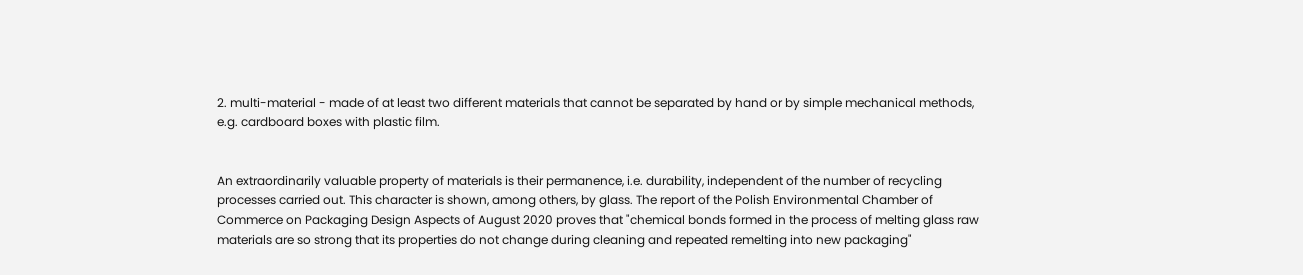2. multi-material - made of at least two different materials that cannot be separated by hand or by simple mechanical methods, e.g. cardboard boxes with plastic film.


An extraordinarily valuable property of materials is their permanence, i.e. durability, independent of the number of recycling processes carried out. This character is shown, among others, by glass. The report of the Polish Environmental Chamber of Commerce on Packaging Design Aspects of August 2020 proves that "chemical bonds formed in the process of melting glass raw materials are so strong that its properties do not change during cleaning and repeated remelting into new packaging"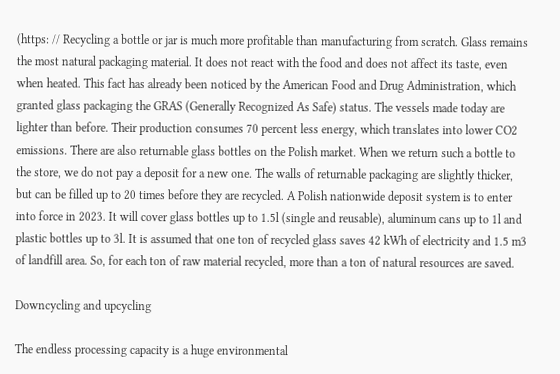(https: // Recycling a bottle or jar is much more profitable than manufacturing from scratch. Glass remains the most natural packaging material. It does not react with the food and does not affect its taste, even when heated. This fact has already been noticed by the American Food and Drug Administration, which granted glass packaging the GRAS (Generally Recognized As Safe) status. The vessels made today are lighter than before. Their production consumes 70 percent less energy, which translates into lower CO2 emissions. There are also returnable glass bottles on the Polish market. When we return such a bottle to the store, we do not pay a deposit for a new one. The walls of returnable packaging are slightly thicker, but can be filled up to 20 times before they are recycled. A Polish nationwide deposit system is to enter into force in 2023. It will cover glass bottles up to 1.5l (single and reusable), aluminum cans up to 1l and plastic bottles up to 3l. It is assumed that one ton of recycled glass saves 42 kWh of electricity and 1.5 m3 of landfill area. So, for each ton of raw material recycled, more than a ton of natural resources are saved.

Downcycling and upcycling

The endless processing capacity is a huge environmental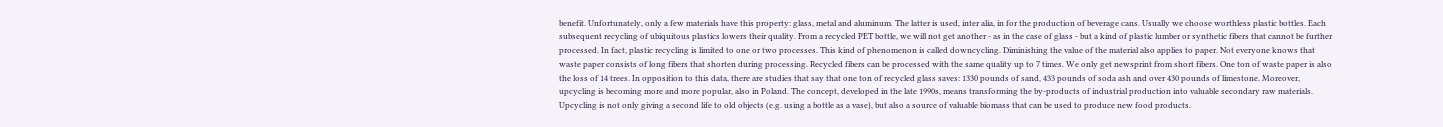benefit. Unfortunately, only a few materials have this property: glass, metal and aluminum. The latter is used, inter alia, in for the production of beverage cans. Usually we choose worthless plastic bottles. Each subsequent recycling of ubiquitous plastics lowers their quality. From a recycled PET bottle, we will not get another - as in the case of glass - but a kind of plastic lumber or synthetic fibers that cannot be further processed. In fact, plastic recycling is limited to one or two processes. This kind of phenomenon is called downcycling. Diminishing the value of the material also applies to paper. Not everyone knows that waste paper consists of long fibers that shorten during processing. Recycled fibers can be processed with the same quality up to 7 times. We only get newsprint from short fibers. One ton of waste paper is also the loss of 14 trees. In opposition to this data, there are studies that say that one ton of recycled glass saves: 1330 pounds of sand, 433 pounds of soda ash and over 430 pounds of limestone. Moreover, upcycling is becoming more and more popular, also in Poland. The concept, developed in the late 1990s, means transforming the by-products of industrial production into valuable secondary raw materials. Upcycling is not only giving a second life to old objects (e.g. using a bottle as a vase), but also a source of valuable biomass that can be used to produce new food products.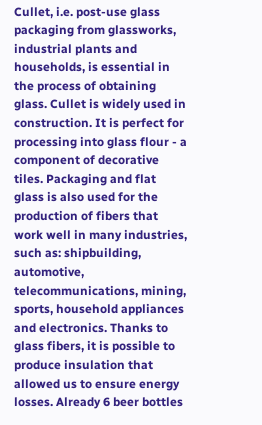Cullet, i.e. post-use glass packaging from glassworks, industrial plants and households, is essential in the process of obtaining glass. Cullet is widely used in construction. It is perfect for processing into glass flour - a component of decorative tiles. Packaging and flat glass is also used for the production of fibers that work well in many industries, such as: shipbuilding, automotive, telecommunications, mining, sports, household appliances and electronics. Thanks to glass fibers, it is possible to produce insulation that allowed us to ensure energy losses. Already 6 beer bottles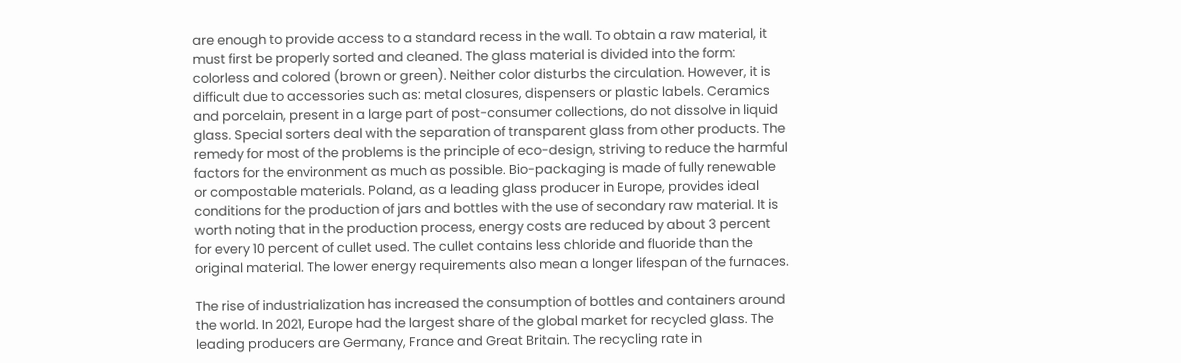are enough to provide access to a standard recess in the wall. To obtain a raw material, it must first be properly sorted and cleaned. The glass material is divided into the form: colorless and colored (brown or green). Neither color disturbs the circulation. However, it is difficult due to accessories such as: metal closures, dispensers or plastic labels. Ceramics and porcelain, present in a large part of post-consumer collections, do not dissolve in liquid glass. Special sorters deal with the separation of transparent glass from other products. The remedy for most of the problems is the principle of eco-design, striving to reduce the harmful factors for the environment as much as possible. Bio-packaging is made of fully renewable or compostable materials. Poland, as a leading glass producer in Europe, provides ideal conditions for the production of jars and bottles with the use of secondary raw material. It is worth noting that in the production process, energy costs are reduced by about 3 percent for every 10 percent of cullet used. The cullet contains less chloride and fluoride than the original material. The lower energy requirements also mean a longer lifespan of the furnaces.

The rise of industrialization has increased the consumption of bottles and containers around the world. In 2021, Europe had the largest share of the global market for recycled glass. The leading producers are Germany, France and Great Britain. The recycling rate in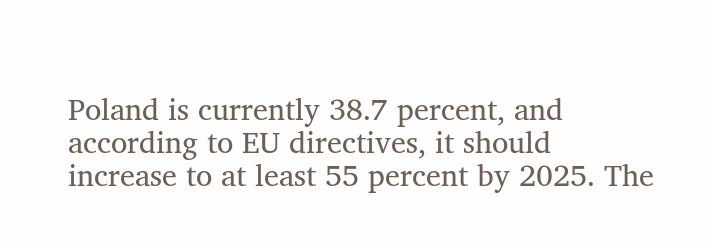Poland is currently 38.7 percent, and according to EU directives, it should increase to at least 55 percent by 2025. The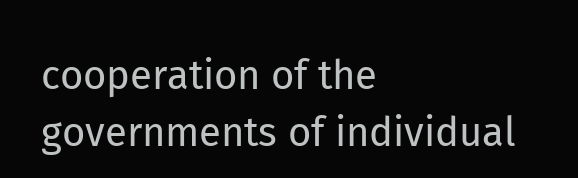cooperation of the governments of individual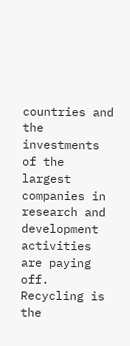countries and the investments of the largest companies in research and development activities are paying off. Recycling is the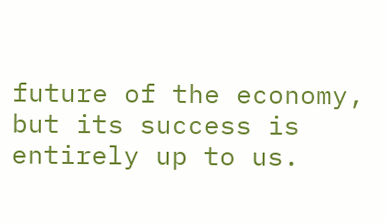future of the economy, but its success is entirely up to us.